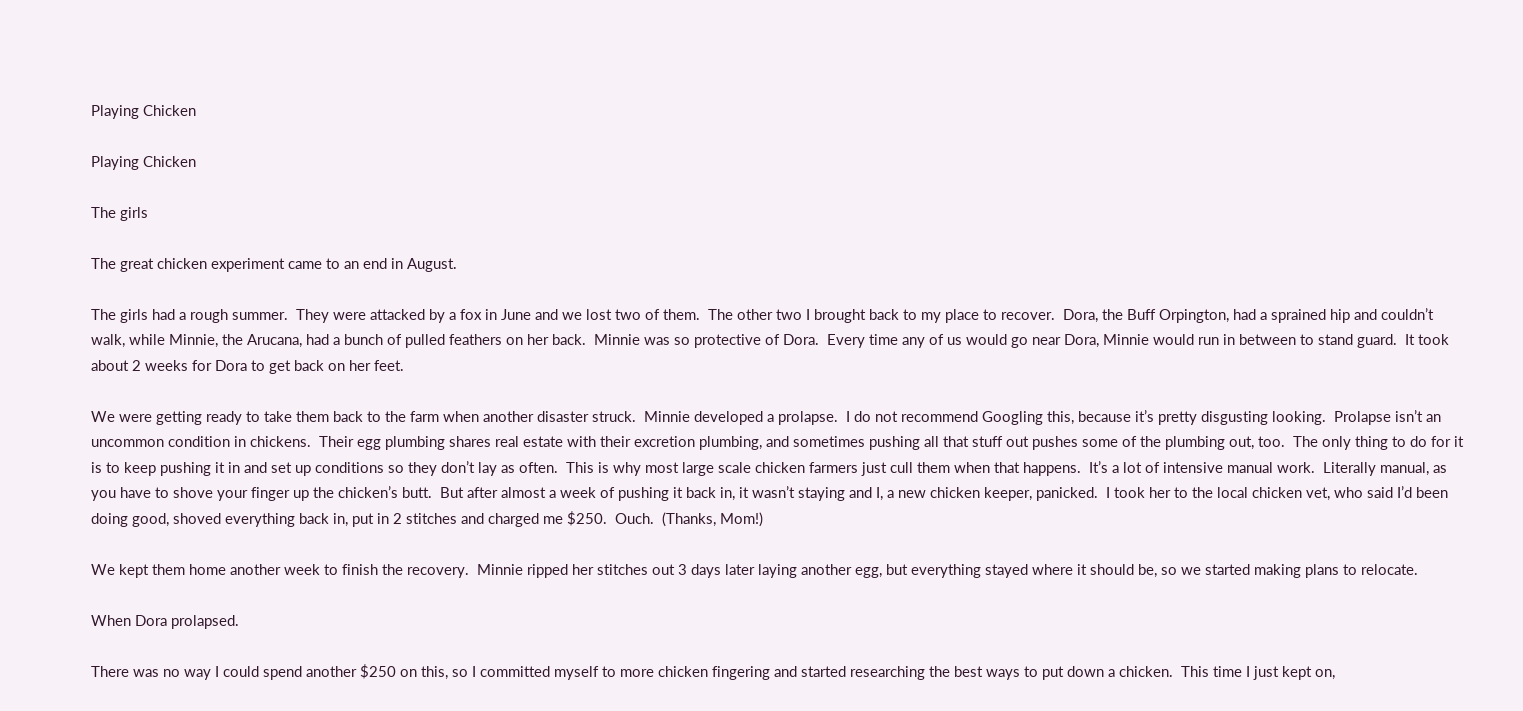Playing Chicken

Playing Chicken

The girls

The great chicken experiment came to an end in August.

The girls had a rough summer.  They were attacked by a fox in June and we lost two of them.  The other two I brought back to my place to recover.  Dora, the Buff Orpington, had a sprained hip and couldn’t walk, while Minnie, the Arucana, had a bunch of pulled feathers on her back.  Minnie was so protective of Dora.  Every time any of us would go near Dora, Minnie would run in between to stand guard.  It took about 2 weeks for Dora to get back on her feet.

We were getting ready to take them back to the farm when another disaster struck.  Minnie developed a prolapse.  I do not recommend Googling this, because it’s pretty disgusting looking.  Prolapse isn’t an uncommon condition in chickens.  Their egg plumbing shares real estate with their excretion plumbing, and sometimes pushing all that stuff out pushes some of the plumbing out, too.  The only thing to do for it is to keep pushing it in and set up conditions so they don’t lay as often.  This is why most large scale chicken farmers just cull them when that happens.  It’s a lot of intensive manual work.  Literally manual, as you have to shove your finger up the chicken’s butt.  But after almost a week of pushing it back in, it wasn’t staying and I, a new chicken keeper, panicked.  I took her to the local chicken vet, who said I’d been doing good, shoved everything back in, put in 2 stitches and charged me $250.  Ouch.  (Thanks, Mom!)

We kept them home another week to finish the recovery.  Minnie ripped her stitches out 3 days later laying another egg, but everything stayed where it should be, so we started making plans to relocate.

When Dora prolapsed.

There was no way I could spend another $250 on this, so I committed myself to more chicken fingering and started researching the best ways to put down a chicken.  This time I just kept on,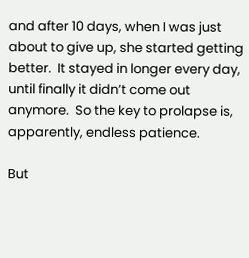and after 10 days, when I was just about to give up, she started getting better.  It stayed in longer every day, until finally it didn’t come out anymore.  So the key to prolapse is, apparently, endless patience.

But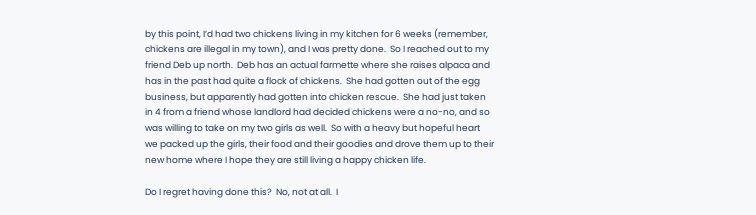by this point, I’d had two chickens living in my kitchen for 6 weeks (remember, chickens are illegal in my town), and I was pretty done.  So I reached out to my friend Deb up north.  Deb has an actual farmette where she raises alpaca and has in the past had quite a flock of chickens.  She had gotten out of the egg business, but apparently had gotten into chicken rescue.  She had just taken in 4 from a friend whose landlord had decided chickens were a no-no, and so was willing to take on my two girls as well.  So with a heavy but hopeful heart we packed up the girls, their food and their goodies and drove them up to their new home where I hope they are still living a happy chicken life.

Do I regret having done this?  No, not at all.  I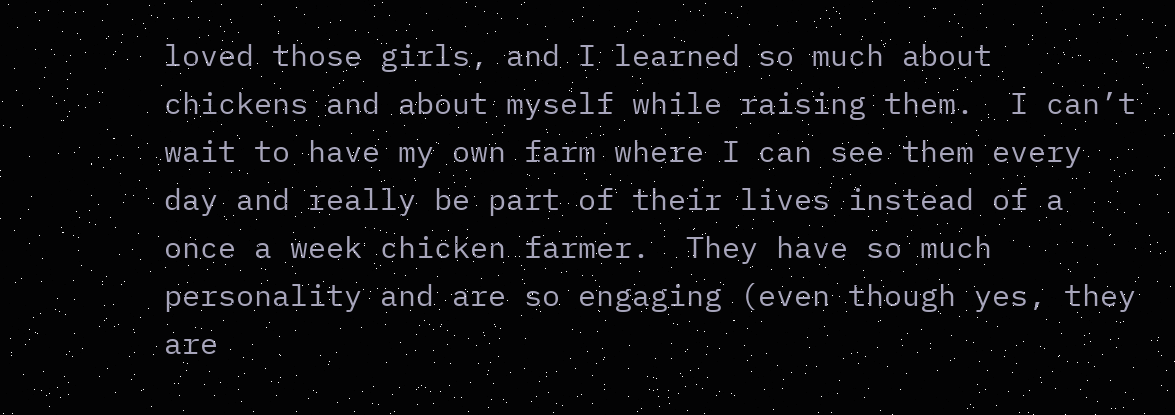loved those girls, and I learned so much about chickens and about myself while raising them.  I can’t wait to have my own farm where I can see them every day and really be part of their lives instead of a once a week chicken farmer.  They have so much personality and are so engaging (even though yes, they are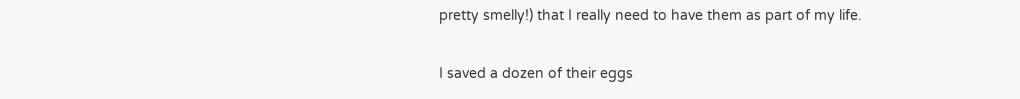pretty smelly!) that I really need to have them as part of my life.

I saved a dozen of their eggs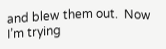and blew them out.  Now I’m trying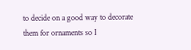to decide on a good way to decorate them for ornaments so I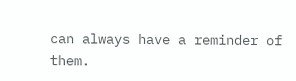can always have a reminder of them.